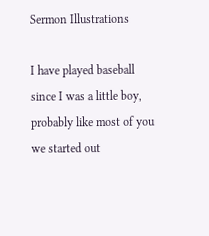Sermon Illustrations

I have played baseball since I was a little boy, probably like most of you we started out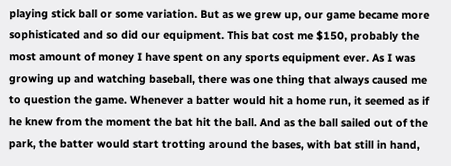playing stick ball or some variation. But as we grew up, our game became more sophisticated and so did our equipment. This bat cost me $150, probably the most amount of money I have spent on any sports equipment ever. As I was growing up and watching baseball, there was one thing that always caused me to question the game. Whenever a batter would hit a home run, it seemed as if he knew from the moment the bat hit the ball. And as the ball sailed out of the park, the batter would start trotting around the bases, with bat still in hand,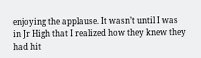enjoying the applause. It wasn’t until I was in Jr High that I realized how they knew they had hit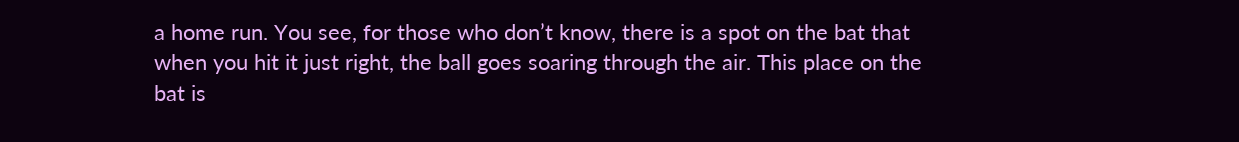a home run. You see, for those who don’t know, there is a spot on the bat that when you hit it just right, the ball goes soaring through the air. This place on the bat is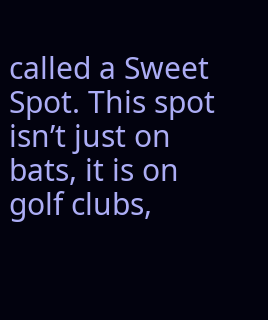called a Sweet Spot. This spot isn’t just on bats, it is on golf clubs,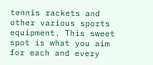tennis rackets and other various sports equipment. This sweet spot is what you aim for each and every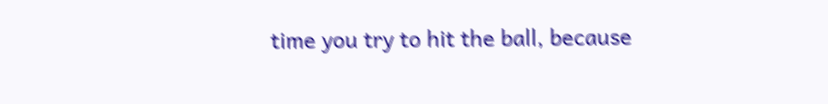time you try to hit the ball, because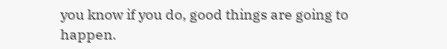you know if you do, good things are going to happen.